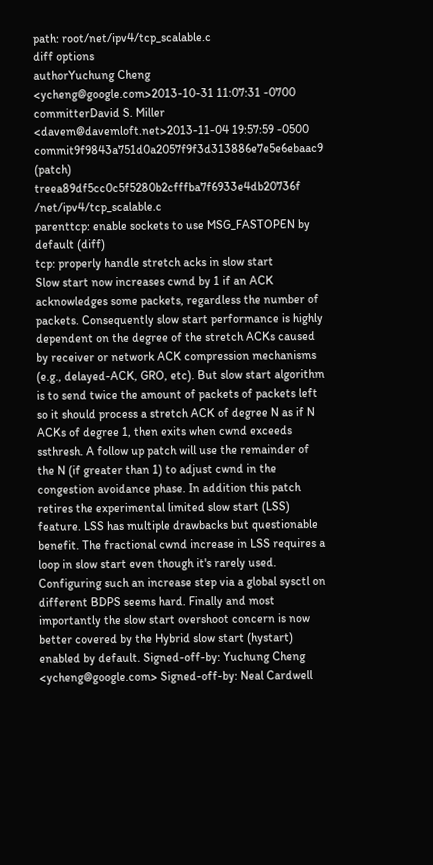path: root/net/ipv4/tcp_scalable.c
diff options
authorYuchung Cheng <ycheng@google.com>2013-10-31 11:07:31 -0700
committerDavid S. Miller <davem@davemloft.net>2013-11-04 19:57:59 -0500
commit9f9843a751d0a2057f9f3d313886e7e5e6ebaac9 (patch)
treea89df5cc0c5f5280b2cfffba7f6933e4db20736f /net/ipv4/tcp_scalable.c
parenttcp: enable sockets to use MSG_FASTOPEN by default (diff)
tcp: properly handle stretch acks in slow start
Slow start now increases cwnd by 1 if an ACK acknowledges some packets, regardless the number of packets. Consequently slow start performance is highly dependent on the degree of the stretch ACKs caused by receiver or network ACK compression mechanisms (e.g., delayed-ACK, GRO, etc). But slow start algorithm is to send twice the amount of packets of packets left so it should process a stretch ACK of degree N as if N ACKs of degree 1, then exits when cwnd exceeds ssthresh. A follow up patch will use the remainder of the N (if greater than 1) to adjust cwnd in the congestion avoidance phase. In addition this patch retires the experimental limited slow start (LSS) feature. LSS has multiple drawbacks but questionable benefit. The fractional cwnd increase in LSS requires a loop in slow start even though it's rarely used. Configuring such an increase step via a global sysctl on different BDPS seems hard. Finally and most importantly the slow start overshoot concern is now better covered by the Hybrid slow start (hystart) enabled by default. Signed-off-by: Yuchung Cheng <ycheng@google.com> Signed-off-by: Neal Cardwell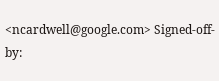<ncardwell@google.com> Signed-off-by: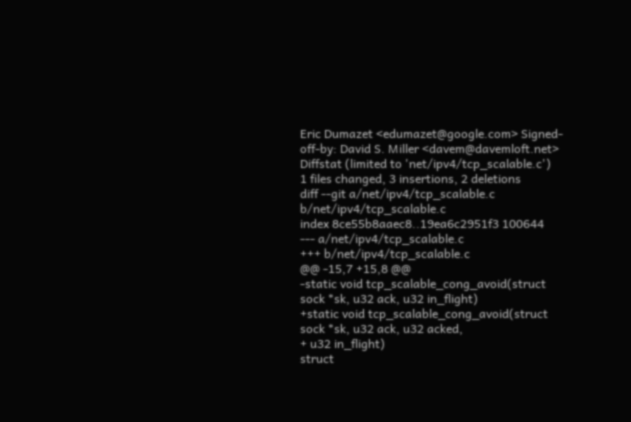Eric Dumazet <edumazet@google.com> Signed-off-by: David S. Miller <davem@davemloft.net>
Diffstat (limited to 'net/ipv4/tcp_scalable.c')
1 files changed, 3 insertions, 2 deletions
diff --git a/net/ipv4/tcp_scalable.c b/net/ipv4/tcp_scalable.c
index 8ce55b8aaec8..19ea6c2951f3 100644
--- a/net/ipv4/tcp_scalable.c
+++ b/net/ipv4/tcp_scalable.c
@@ -15,7 +15,8 @@
-static void tcp_scalable_cong_avoid(struct sock *sk, u32 ack, u32 in_flight)
+static void tcp_scalable_cong_avoid(struct sock *sk, u32 ack, u32 acked,
+ u32 in_flight)
struct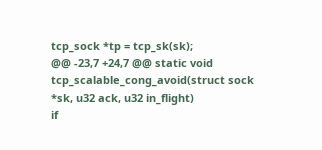tcp_sock *tp = tcp_sk(sk);
@@ -23,7 +24,7 @@ static void tcp_scalable_cong_avoid(struct sock *sk, u32 ack, u32 in_flight)
if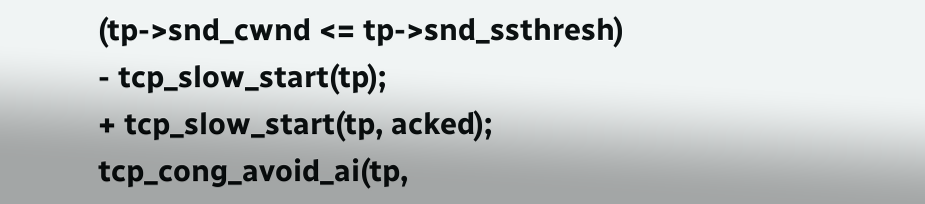(tp->snd_cwnd <= tp->snd_ssthresh)
- tcp_slow_start(tp);
+ tcp_slow_start(tp, acked);
tcp_cong_avoid_ai(tp,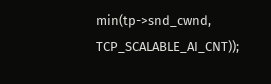min(tp->snd_cwnd, TCP_SCALABLE_AI_CNT));